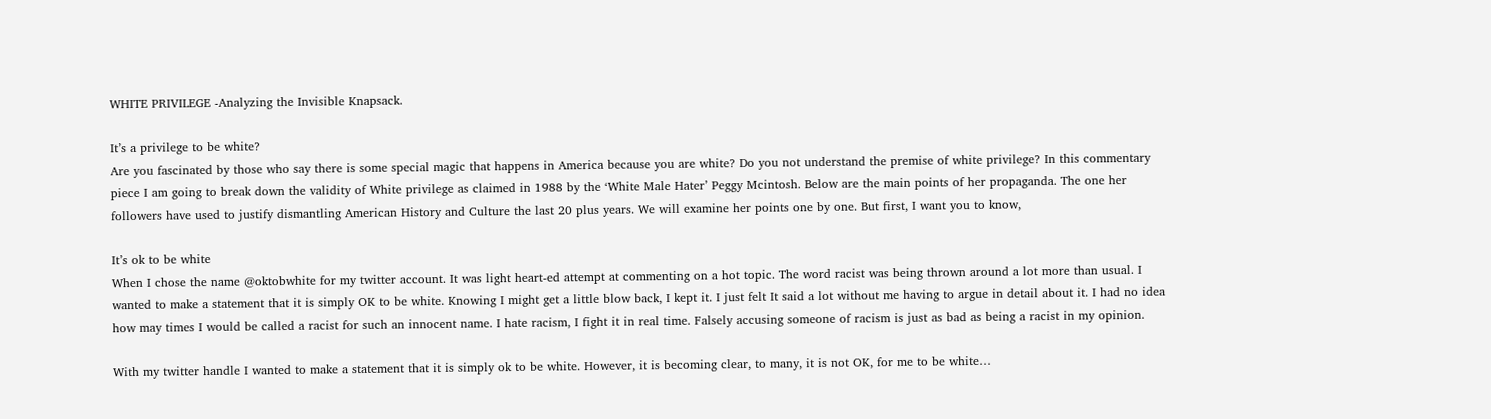WHITE PRIVILEGE -Analyzing the Invisible Knapsack.

It’s a privilege to be white?
Are you fascinated by those who say there is some special magic that happens in America because you are white? Do you not understand the premise of white privilege? In this commentary piece I am going to break down the validity of White privilege as claimed in 1988 by the ‘White Male Hater’ Peggy Mcintosh. Below are the main points of her propaganda. The one her followers have used to justify dismantling American History and Culture the last 20 plus years. We will examine her points one by one. But first, I want you to know,

It’s ok to be white
When I chose the name @oktobwhite for my twitter account. It was light heart-ed attempt at commenting on a hot topic. The word racist was being thrown around a lot more than usual. I wanted to make a statement that it is simply OK to be white. Knowing I might get a little blow back, I kept it. I just felt It said a lot without me having to argue in detail about it. I had no idea how may times I would be called a racist for such an innocent name. I hate racism, I fight it in real time. Falsely accusing someone of racism is just as bad as being a racist in my opinion.

With my twitter handle I wanted to make a statement that it is simply ok to be white. However, it is becoming clear, to many, it is not OK, for me to be white…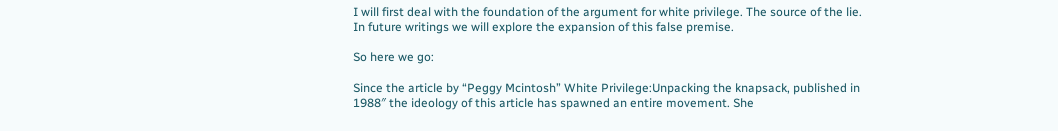I will first deal with the foundation of the argument for white privilege. The source of the lie. In future writings we will explore the expansion of this false premise.

So here we go:

Since the article by “Peggy Mcintosh” White Privilege:Unpacking the knapsack, published in 1988″ the ideology of this article has spawned an entire movement. She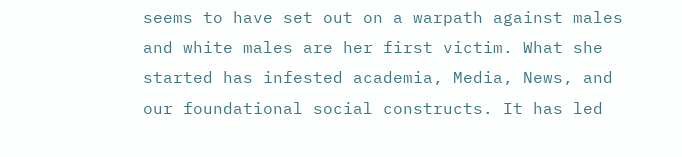seems to have set out on a warpath against males and white males are her first victim. What she started has infested academia, Media, News, and our foundational social constructs. It has led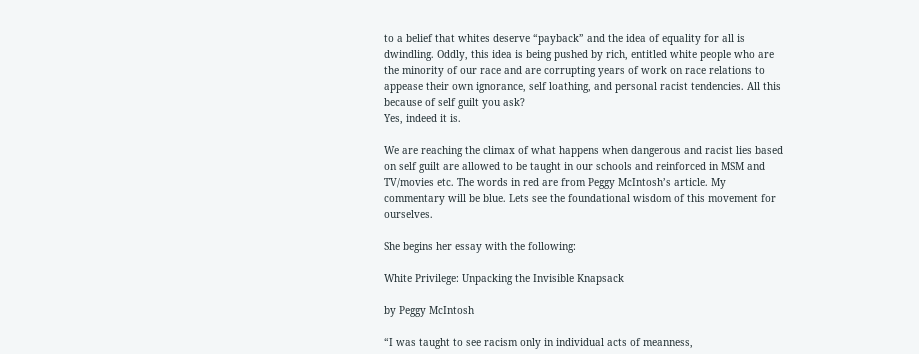to a belief that whites deserve “payback” and the idea of equality for all is dwindling. Oddly, this idea is being pushed by rich, entitled white people who are the minority of our race and are corrupting years of work on race relations to appease their own ignorance, self loathing, and personal racist tendencies. All this because of self guilt you ask?
Yes, indeed it is.

We are reaching the climax of what happens when dangerous and racist lies based on self guilt are allowed to be taught in our schools and reinforced in MSM and TV/movies etc. The words in red are from Peggy McIntosh’s article. My commentary will be blue. Lets see the foundational wisdom of this movement for ourselves.

She begins her essay with the following:

White Privilege: Unpacking the Invisible Knapsack

by Peggy McIntosh

“I was taught to see racism only in individual acts of meanness,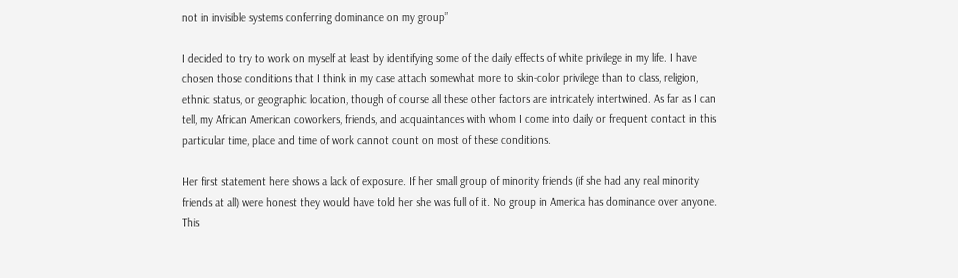not in invisible systems conferring dominance on my group”

I decided to try to work on myself at least by identifying some of the daily effects of white privilege in my life. I have chosen those conditions that I think in my case attach somewhat more to skin-color privilege than to class, religion, ethnic status, or geographic location, though of course all these other factors are intricately intertwined. As far as I can tell, my African American coworkers, friends, and acquaintances with whom I come into daily or frequent contact in this particular time, place and time of work cannot count on most of these conditions.

Her first statement here shows a lack of exposure. If her small group of minority friends (if she had any real minority friends at all) were honest they would have told her she was full of it. No group in America has dominance over anyone. This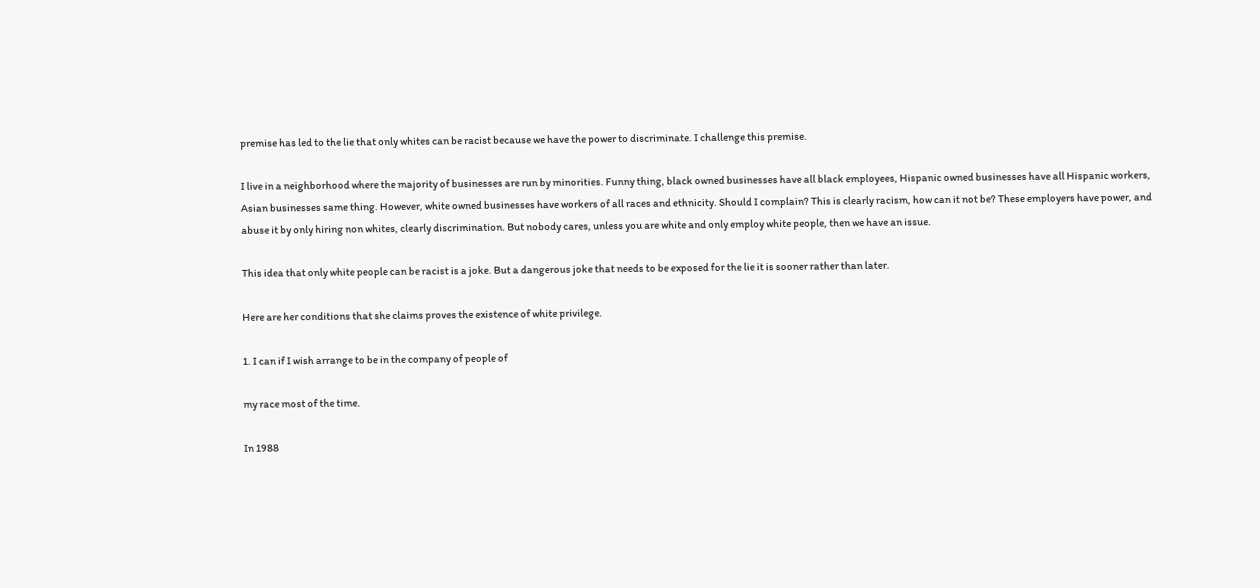premise has led to the lie that only whites can be racist because we have the power to discriminate. I challenge this premise.

I live in a neighborhood where the majority of businesses are run by minorities. Funny thing, black owned businesses have all black employees, Hispanic owned businesses have all Hispanic workers, Asian businesses same thing. However, white owned businesses have workers of all races and ethnicity. Should I complain? This is clearly racism, how can it not be? These employers have power, and abuse it by only hiring non whites, clearly discrimination. But nobody cares, unless you are white and only employ white people, then we have an issue.

This idea that only white people can be racist is a joke. But a dangerous joke that needs to be exposed for the lie it is sooner rather than later.

Here are her conditions that she claims proves the existence of white privilege.

1. I can if I wish arrange to be in the company of people of

my race most of the time.

In 1988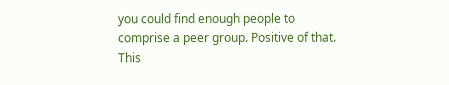you could find enough people to comprise a peer group. Positive of that.
This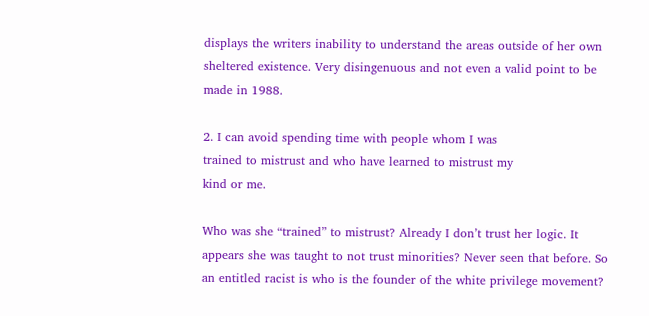displays the writers inability to understand the areas outside of her own sheltered existence. Very disingenuous and not even a valid point to be made in 1988.

2. I can avoid spending time with people whom I was
trained to mistrust and who have learned to mistrust my
kind or me.

Who was she “trained” to mistrust? Already I don’t trust her logic. It appears she was taught to not trust minorities? Never seen that before. So an entitled racist is who is the founder of the white privilege movement?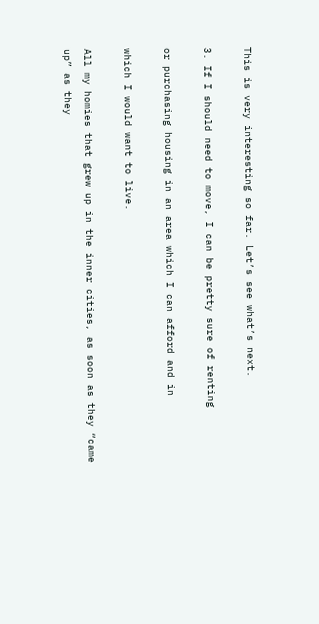This is very interesting so far. Let’s see what’s next.

3. If I should need to move, I can be pretty sure of renting

or purchasing housing in an area which I can afford and in

which I would want to live.

All my homies that grew up in the inner cities, as soon as they “came up” as they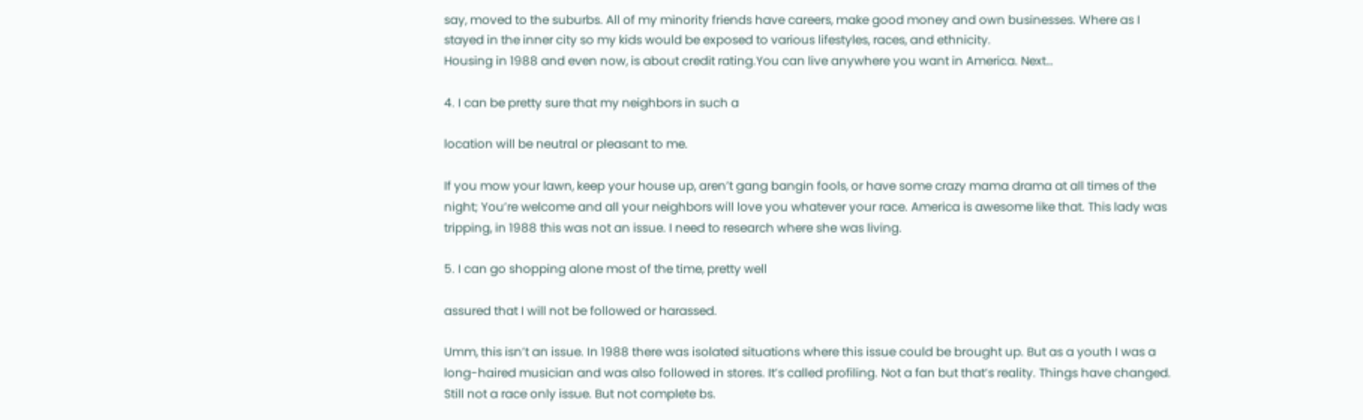say, moved to the suburbs. All of my minority friends have careers, make good money and own businesses. Where as I stayed in the inner city so my kids would be exposed to various lifestyles, races, and ethnicity.
Housing in 1988 and even now, is about credit rating.You can live anywhere you want in America. Next…

4. I can be pretty sure that my neighbors in such a

location will be neutral or pleasant to me.

If you mow your lawn, keep your house up, aren’t gang bangin fools, or have some crazy mama drama at all times of the night; You’re welcome and all your neighbors will love you whatever your race. America is awesome like that. This lady was tripping, in 1988 this was not an issue. I need to research where she was living.

5. I can go shopping alone most of the time, pretty well

assured that I will not be followed or harassed.

Umm, this isn’t an issue. In 1988 there was isolated situations where this issue could be brought up. But as a youth I was a long-haired musician and was also followed in stores. It’s called profiling. Not a fan but that’s reality. Things have changed. Still not a race only issue. But not complete bs.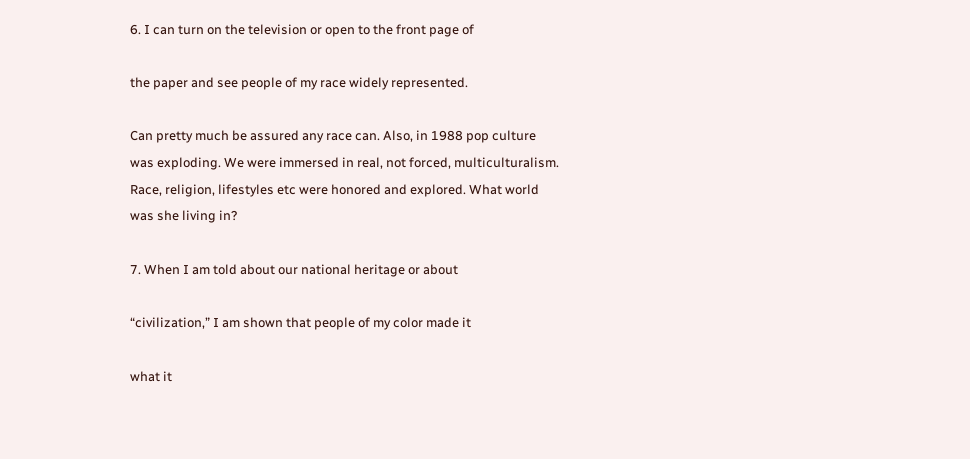6. I can turn on the television or open to the front page of

the paper and see people of my race widely represented.

Can pretty much be assured any race can. Also, in 1988 pop culture was exploding. We were immersed in real, not forced, multiculturalism. Race, religion, lifestyles etc were honored and explored. What world was she living in?

7. When I am told about our national heritage or about

“civilization,” I am shown that people of my color made it

what it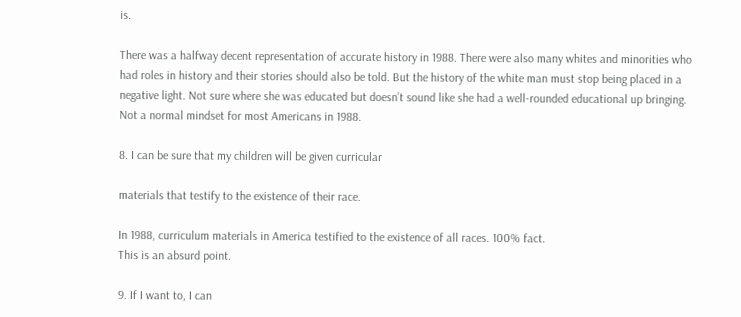is.

There was a halfway decent representation of accurate history in 1988. There were also many whites and minorities who had roles in history and their stories should also be told. But the history of the white man must stop being placed in a negative light. Not sure where she was educated but doesn’t sound like she had a well-rounded educational up bringing. Not a normal mindset for most Americans in 1988.

8. I can be sure that my children will be given curricular

materials that testify to the existence of their race.

In 1988, curriculum materials in America testified to the existence of all races. 100% fact.
This is an absurd point.

9. If I want to, I can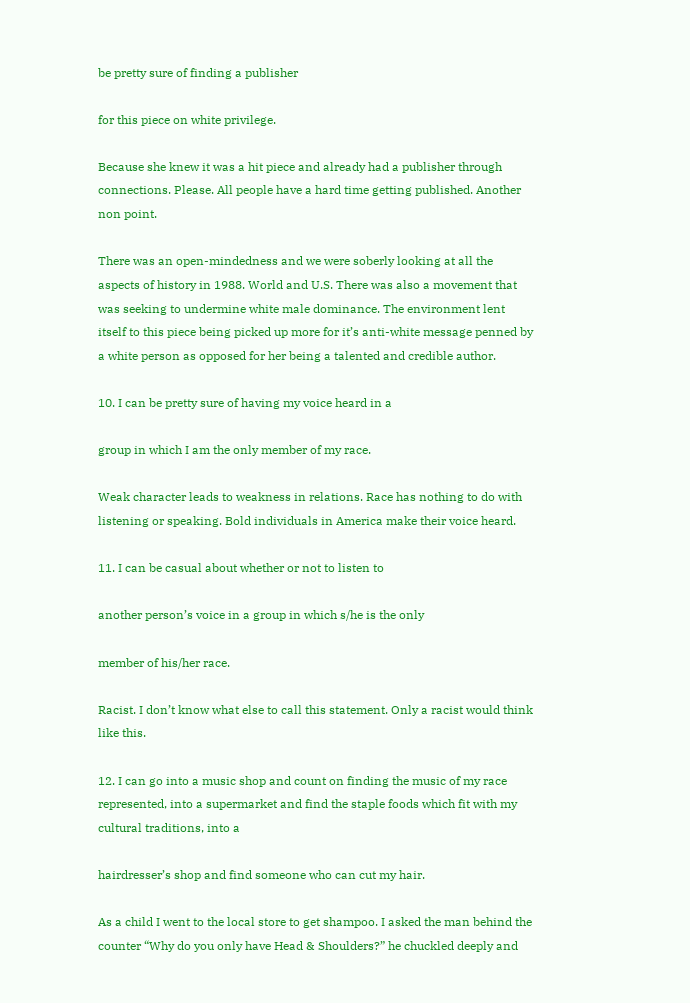be pretty sure of finding a publisher

for this piece on white privilege.

Because she knew it was a hit piece and already had a publisher through connections. Please. All people have a hard time getting published. Another non point.

There was an open-mindedness and we were soberly looking at all the aspects of history in 1988. World and U.S. There was also a movement that was seeking to undermine white male dominance. The environment lent itself to this piece being picked up more for it’s anti-white message penned by a white person as opposed for her being a talented and credible author.

10. I can be pretty sure of having my voice heard in a

group in which I am the only member of my race.

Weak character leads to weakness in relations. Race has nothing to do with listening or speaking. Bold individuals in America make their voice heard.

11. I can be casual about whether or not to listen to

another person’s voice in a group in which s/he is the only

member of his/her race.

Racist. I don’t know what else to call this statement. Only a racist would think like this.

12. I can go into a music shop and count on finding the music of my race represented, into a supermarket and find the staple foods which fit with my cultural traditions, into a

hairdresser’s shop and find someone who can cut my hair.

As a child I went to the local store to get shampoo. I asked the man behind the counter “Why do you only have Head & Shoulders?” he chuckled deeply and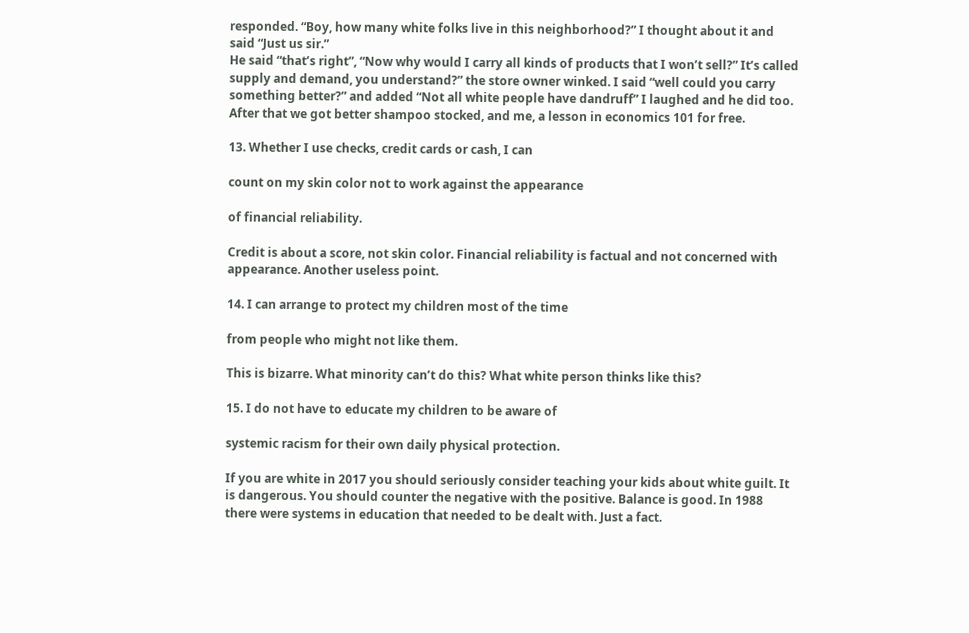responded. “Boy, how many white folks live in this neighborhood?” I thought about it and said “Just us sir.”
He said “that’s right”, “Now why would I carry all kinds of products that I won’t sell?” It’s called supply and demand, you understand?” the store owner winked. I said “well could you carry something better?” and added “Not all white people have dandruff” I laughed and he did too. After that we got better shampoo stocked, and me, a lesson in economics 101 for free.

13. Whether I use checks, credit cards or cash, I can

count on my skin color not to work against the appearance

of financial reliability.

Credit is about a score, not skin color. Financial reliability is factual and not concerned with appearance. Another useless point.

14. I can arrange to protect my children most of the time

from people who might not like them.

This is bizarre. What minority can’t do this? What white person thinks like this?

15. I do not have to educate my children to be aware of

systemic racism for their own daily physical protection.

If you are white in 2017 you should seriously consider teaching your kids about white guilt. It is dangerous. You should counter the negative with the positive. Balance is good. In 1988 there were systems in education that needed to be dealt with. Just a fact.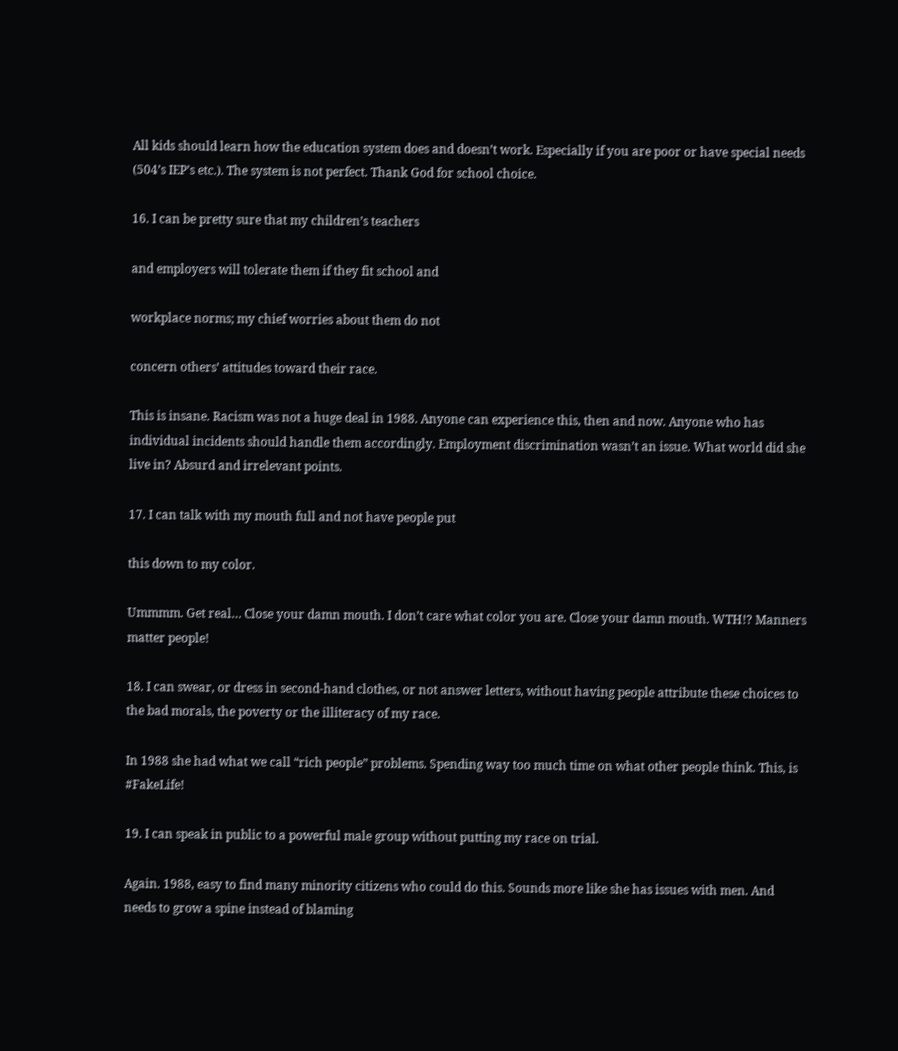All kids should learn how the education system does and doesn’t work. Especially if you are poor or have special needs (504’s IEP’s etc.). The system is not perfect. Thank God for school choice.

16. I can be pretty sure that my children’s teachers

and employers will tolerate them if they fit school and

workplace norms; my chief worries about them do not

concern others’ attitudes toward their race.

This is insane. Racism was not a huge deal in 1988. Anyone can experience this, then and now. Anyone who has individual incidents should handle them accordingly. Employment discrimination wasn’t an issue. What world did she live in? Absurd and irrelevant points.

17. I can talk with my mouth full and not have people put

this down to my color.

Ummmm. Get real… Close your damn mouth. I don’t care what color you are. Close your damn mouth. WTH!? Manners matter people!

18. I can swear, or dress in second-hand clothes, or not answer letters, without having people attribute these choices to the bad morals, the poverty or the illiteracy of my race.

In 1988 she had what we call “rich people” problems. Spending way too much time on what other people think. This, is #FakeLife!

19. I can speak in public to a powerful male group without putting my race on trial.

Again. 1988, easy to find many minority citizens who could do this. Sounds more like she has issues with men. And needs to grow a spine instead of blaming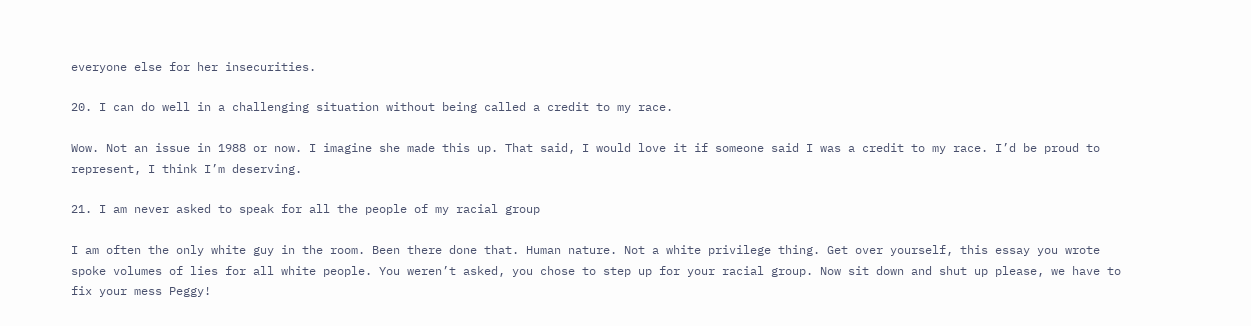everyone else for her insecurities.

20. I can do well in a challenging situation without being called a credit to my race.

Wow. Not an issue in 1988 or now. I imagine she made this up. That said, I would love it if someone said I was a credit to my race. I’d be proud to represent, I think I’m deserving.

21. I am never asked to speak for all the people of my racial group

I am often the only white guy in the room. Been there done that. Human nature. Not a white privilege thing. Get over yourself, this essay you wrote spoke volumes of lies for all white people. You weren’t asked, you chose to step up for your racial group. Now sit down and shut up please, we have to fix your mess Peggy!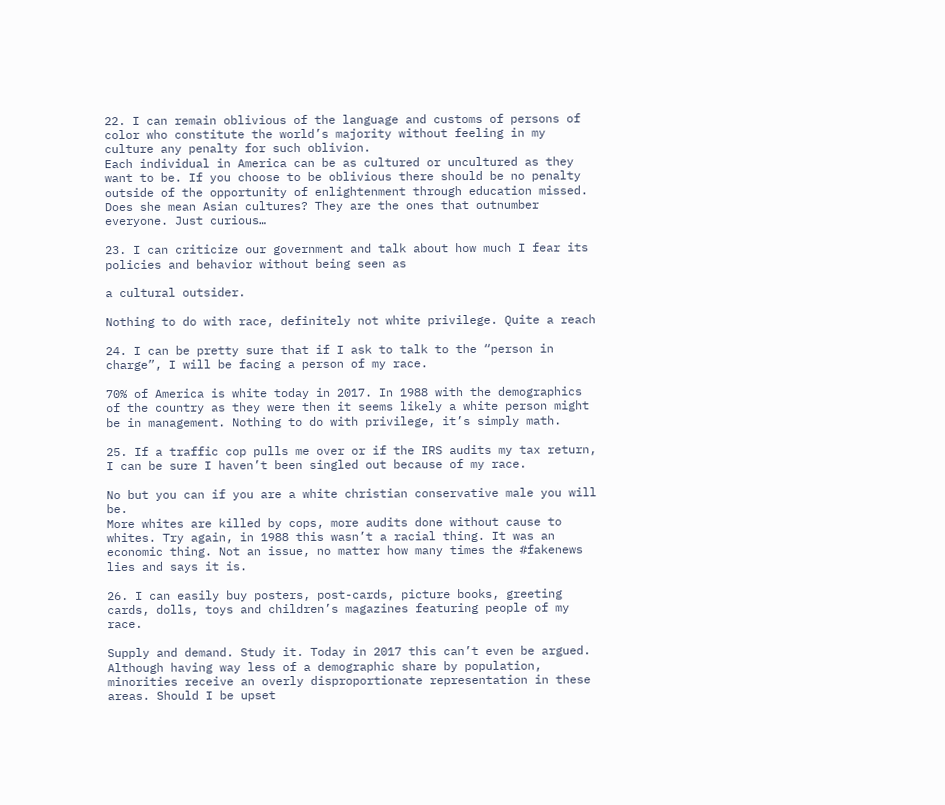22. I can remain oblivious of the language and customs of persons of color who constitute the world’s majority without feeling in my culture any penalty for such oblivion.
Each individual in America can be as cultured or uncultured as they want to be. If you choose to be oblivious there should be no penalty outside of the opportunity of enlightenment through education missed. Does she mean Asian cultures? They are the ones that outnumber everyone. Just curious…

23. I can criticize our government and talk about how much I fear its policies and behavior without being seen as

a cultural outsider.

Nothing to do with race, definitely not white privilege. Quite a reach

24. I can be pretty sure that if I ask to talk to the “person in charge”, I will be facing a person of my race.

70% of America is white today in 2017. In 1988 with the demographics of the country as they were then it seems likely a white person might be in management. Nothing to do with privilege, it’s simply math.

25. If a traffic cop pulls me over or if the IRS audits my tax return, I can be sure I haven’t been singled out because of my race.

No but you can if you are a white christian conservative male you will be.
More whites are killed by cops, more audits done without cause to whites. Try again, in 1988 this wasn’t a racial thing. It was an economic thing. Not an issue, no matter how many times the #fakenews lies and says it is.

26. I can easily buy posters, post-cards, picture books, greeting cards, dolls, toys and children’s magazines featuring people of my race.

Supply and demand. Study it. Today in 2017 this can’t even be argued. Although having way less of a demographic share by population, minorities receive an overly disproportionate representation in these areas. Should I be upset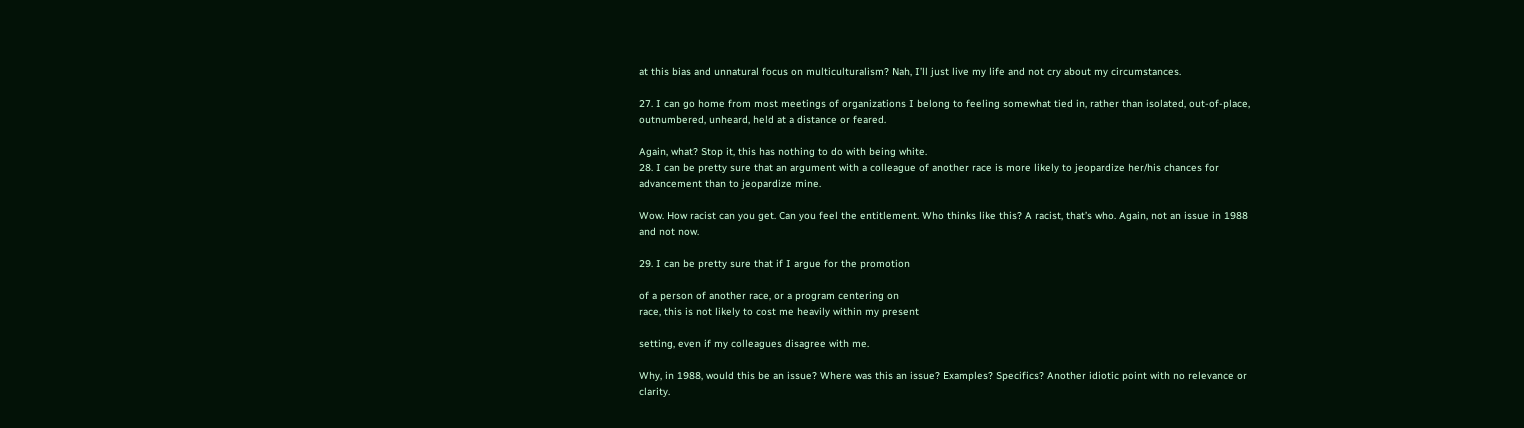at this bias and unnatural focus on multiculturalism? Nah, I’ll just live my life and not cry about my circumstances.

27. I can go home from most meetings of organizations I belong to feeling somewhat tied in, rather than isolated, out-of-place, outnumbered, unheard, held at a distance or feared.

Again, what? Stop it, this has nothing to do with being white.
28. I can be pretty sure that an argument with a colleague of another race is more likely to jeopardize her/his chances for advancement than to jeopardize mine.

Wow. How racist can you get. Can you feel the entitlement. Who thinks like this? A racist, that’s who. Again, not an issue in 1988 and not now.

29. I can be pretty sure that if I argue for the promotion

of a person of another race, or a program centering on
race, this is not likely to cost me heavily within my present

setting, even if my colleagues disagree with me.

Why, in 1988, would this be an issue? Where was this an issue? Examples? Specifics? Another idiotic point with no relevance or clarity.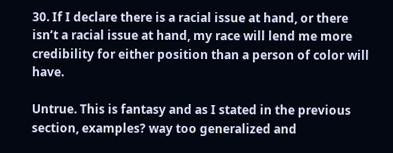30. If I declare there is a racial issue at hand, or there isn’t a racial issue at hand, my race will lend me more credibility for either position than a person of color will have.

Untrue. This is fantasy and as I stated in the previous section, examples? way too generalized and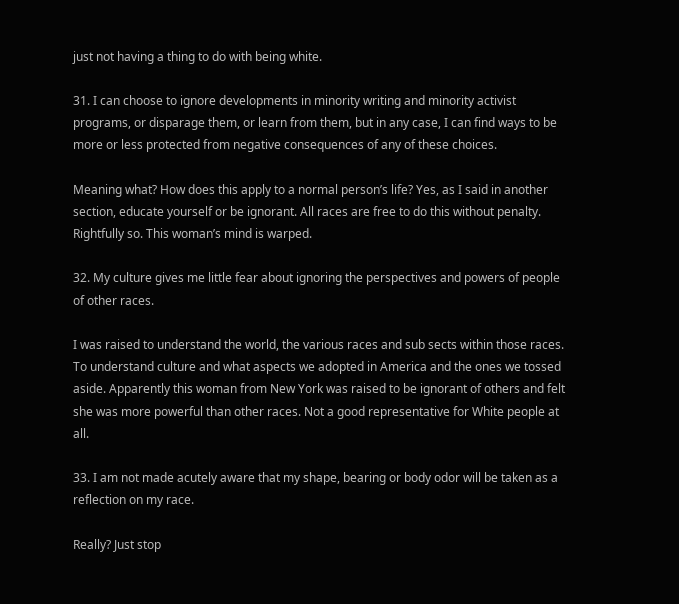just not having a thing to do with being white.

31. I can choose to ignore developments in minority writing and minority activist programs, or disparage them, or learn from them, but in any case, I can find ways to be more or less protected from negative consequences of any of these choices.

Meaning what? How does this apply to a normal person’s life? Yes, as I said in another section, educate yourself or be ignorant. All races are free to do this without penalty. Rightfully so. This woman’s mind is warped.

32. My culture gives me little fear about ignoring the perspectives and powers of people of other races.

I was raised to understand the world, the various races and sub sects within those races. To understand culture and what aspects we adopted in America and the ones we tossed aside. Apparently this woman from New York was raised to be ignorant of others and felt she was more powerful than other races. Not a good representative for White people at all.

33. I am not made acutely aware that my shape, bearing or body odor will be taken as a reflection on my race.

Really? Just stop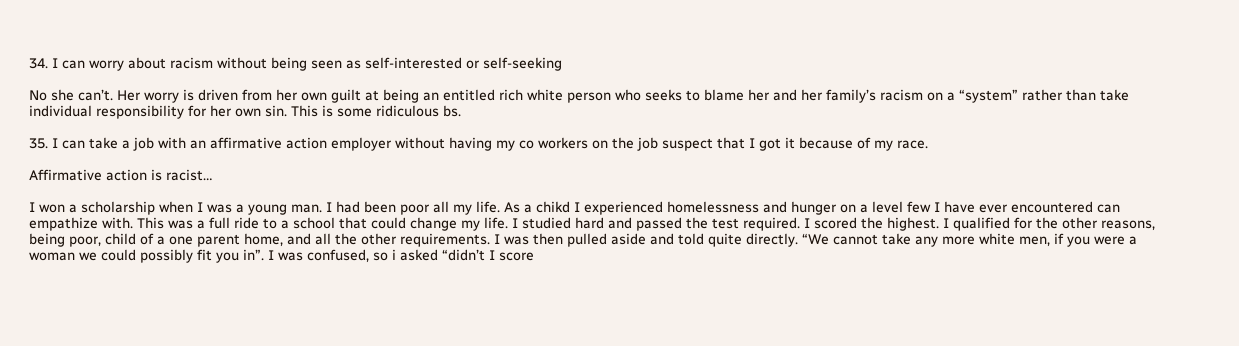34. I can worry about racism without being seen as self-interested or self-seeking

No she can’t. Her worry is driven from her own guilt at being an entitled rich white person who seeks to blame her and her family’s racism on a “system” rather than take individual responsibility for her own sin. This is some ridiculous bs.

35. I can take a job with an affirmative action employer without having my co workers on the job suspect that I got it because of my race.

Affirmative action is racist…

I won a scholarship when I was a young man. I had been poor all my life. As a chikd I experienced homelessness and hunger on a level few I have ever encountered can empathize with. This was a full ride to a school that could change my life. I studied hard and passed the test required. I scored the highest. I qualified for the other reasons, being poor, child of a one parent home, and all the other requirements. I was then pulled aside and told quite directly. “We cannot take any more white men, if you were a woman we could possibly fit you in”. I was confused, so i asked “didn’t I score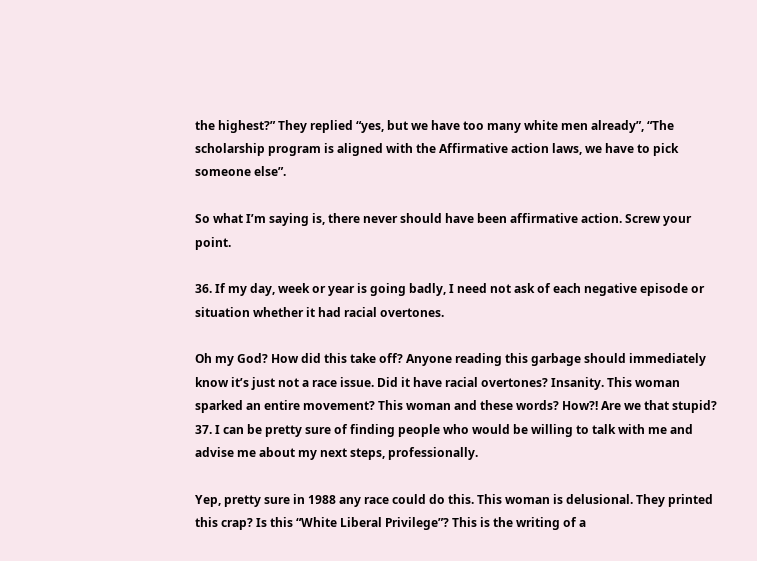the highest?” They replied “yes, but we have too many white men already”, “The scholarship program is aligned with the Affirmative action laws, we have to pick someone else”.

So what I’m saying is, there never should have been affirmative action. Screw your point.

36. If my day, week or year is going badly, I need not ask of each negative episode or situation whether it had racial overtones.

Oh my God? How did this take off? Anyone reading this garbage should immediately know it’s just not a race issue. Did it have racial overtones? Insanity. This woman sparked an entire movement? This woman and these words? How?! Are we that stupid?
37. I can be pretty sure of finding people who would be willing to talk with me and advise me about my next steps, professionally.

Yep, pretty sure in 1988 any race could do this. This woman is delusional. They printed this crap? Is this “White Liberal Privilege”? This is the writing of a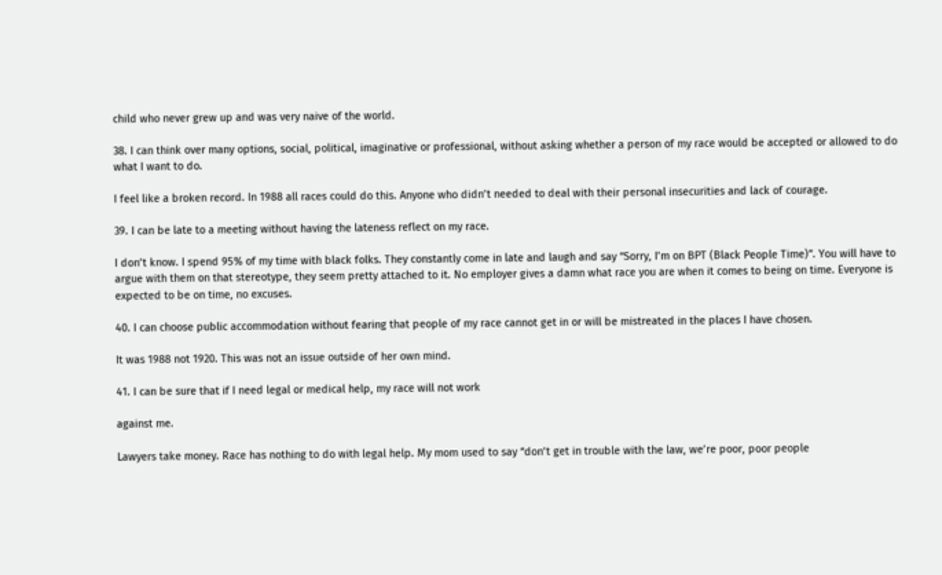child who never grew up and was very naive of the world.

38. I can think over many options, social, political, imaginative or professional, without asking whether a person of my race would be accepted or allowed to do what I want to do.

I feel like a broken record. In 1988 all races could do this. Anyone who didn’t needed to deal with their personal insecurities and lack of courage.

39. I can be late to a meeting without having the lateness reflect on my race.

I don’t know. I spend 95% of my time with black folks. They constantly come in late and laugh and say “Sorry, I’m on BPT (Black People Time)”. You will have to argue with them on that stereotype, they seem pretty attached to it. No employer gives a damn what race you are when it comes to being on time. Everyone is expected to be on time, no excuses.

40. I can choose public accommodation without fearing that people of my race cannot get in or will be mistreated in the places I have chosen.

It was 1988 not 1920. This was not an issue outside of her own mind.

41. I can be sure that if I need legal or medical help, my race will not work

against me.

Lawyers take money. Race has nothing to do with legal help. My mom used to say “don’t get in trouble with the law, we’re poor, poor people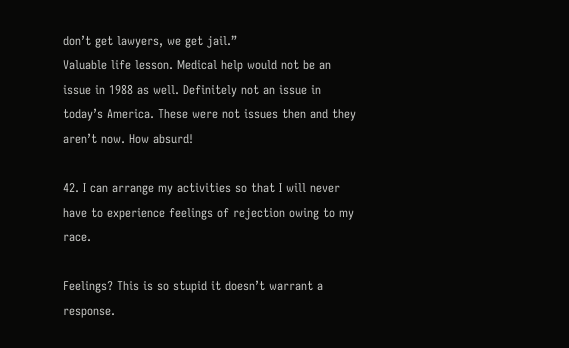don’t get lawyers, we get jail.”
Valuable life lesson. Medical help would not be an issue in 1988 as well. Definitely not an issue in today’s America. These were not issues then and they aren’t now. How absurd!

42. I can arrange my activities so that I will never have to experience feelings of rejection owing to my race.

Feelings? This is so stupid it doesn’t warrant a response.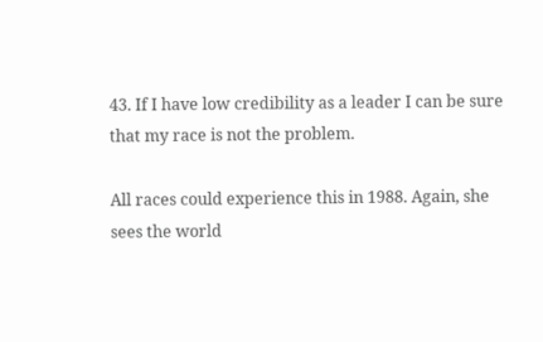43. If I have low credibility as a leader I can be sure that my race is not the problem.

All races could experience this in 1988. Again, she sees the world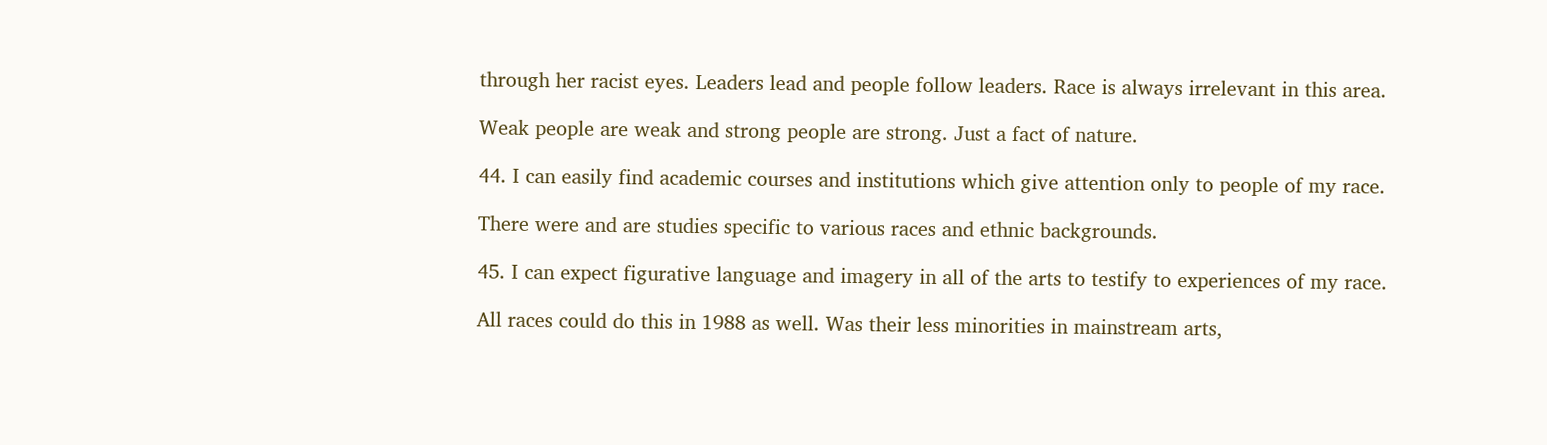through her racist eyes. Leaders lead and people follow leaders. Race is always irrelevant in this area.

Weak people are weak and strong people are strong. Just a fact of nature.

44. I can easily find academic courses and institutions which give attention only to people of my race.

There were and are studies specific to various races and ethnic backgrounds.

45. I can expect figurative language and imagery in all of the arts to testify to experiences of my race.

All races could do this in 1988 as well. Was their less minorities in mainstream arts,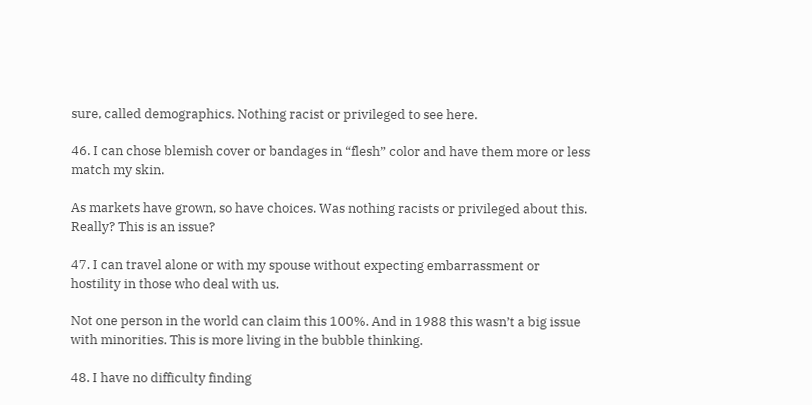sure, called demographics. Nothing racist or privileged to see here.

46. I can chose blemish cover or bandages in “flesh” color and have them more or less match my skin.

As markets have grown, so have choices. Was nothing racists or privileged about this. Really? This is an issue?

47. I can travel alone or with my spouse without expecting embarrassment or hostility in those who deal with us.

Not one person in the world can claim this 100%. And in 1988 this wasn’t a big issue with minorities. This is more living in the bubble thinking.

48. I have no difficulty finding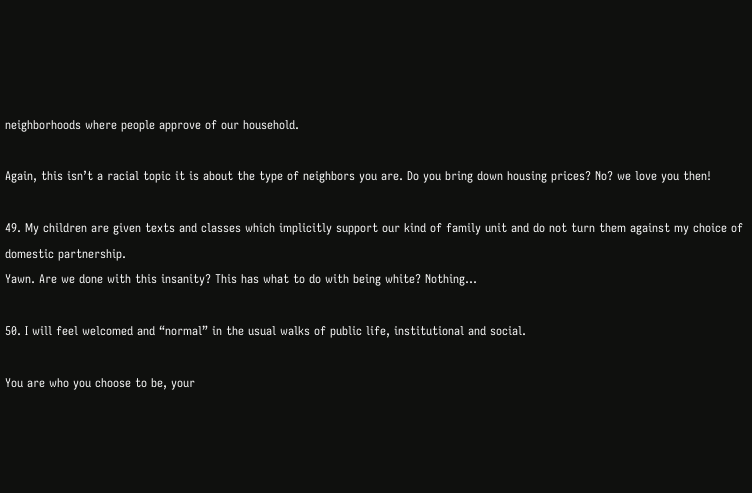neighborhoods where people approve of our household.

Again, this isn’t a racial topic it is about the type of neighbors you are. Do you bring down housing prices? No? we love you then!

49. My children are given texts and classes which implicitly support our kind of family unit and do not turn them against my choice of domestic partnership.
Yawn. Are we done with this insanity? This has what to do with being white? Nothing…

50. I will feel welcomed and “normal” in the usual walks of public life, institutional and social.

You are who you choose to be, your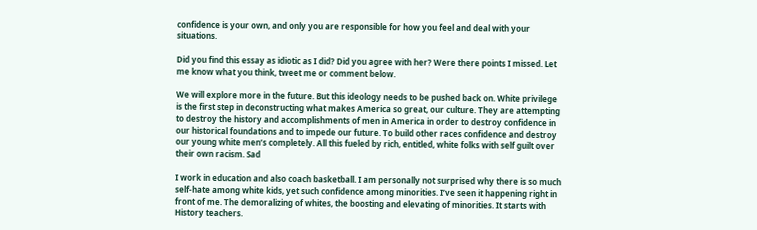confidence is your own, and only you are responsible for how you feel and deal with your situations.

Did you find this essay as idiotic as I did? Did you agree with her? Were there points I missed. Let me know what you think, tweet me or comment below.

We will explore more in the future. But this ideology needs to be pushed back on. White privilege is the first step in deconstructing what makes America so great, our culture. They are attempting to destroy the history and accomplishments of men in America in order to destroy confidence in our historical foundations and to impede our future. To build other races confidence and destroy our young white men’s completely. All this fueled by rich, entitled, white folks with self guilt over their own racism. Sad

I work in education and also coach basketball. I am personally not surprised why there is so much self-hate among white kids, yet such confidence among minorities. I’ve seen it happening right in front of me. The demoralizing of whites, the boosting and elevating of minorities. It starts with History teachers.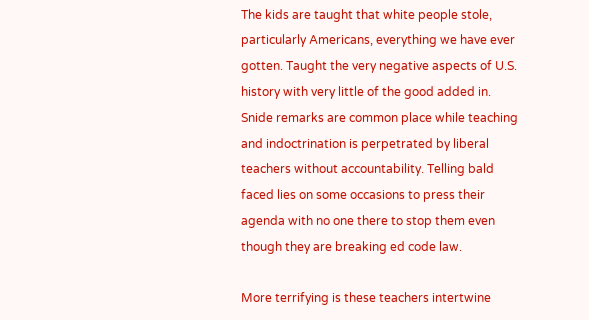The kids are taught that white people stole, particularly Americans, everything we have ever gotten. Taught the very negative aspects of U.S. history with very little of the good added in. Snide remarks are common place while teaching and indoctrination is perpetrated by liberal teachers without accountability. Telling bald faced lies on some occasions to press their agenda with no one there to stop them even though they are breaking ed code law.

More terrifying is these teachers intertwine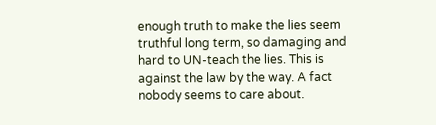enough truth to make the lies seem truthful long term, so damaging and hard to UN-teach the lies. This is against the law by the way. A fact nobody seems to care about.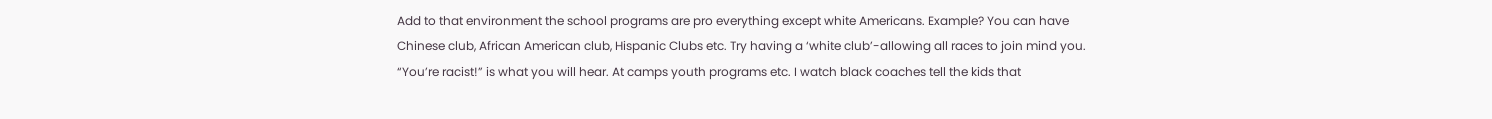Add to that environment the school programs are pro everything except white Americans. Example? You can have Chinese club, African American club, Hispanic Clubs etc. Try having a ‘white club’-allowing all races to join mind you. “You’re racist!” is what you will hear. At camps youth programs etc. I watch black coaches tell the kids that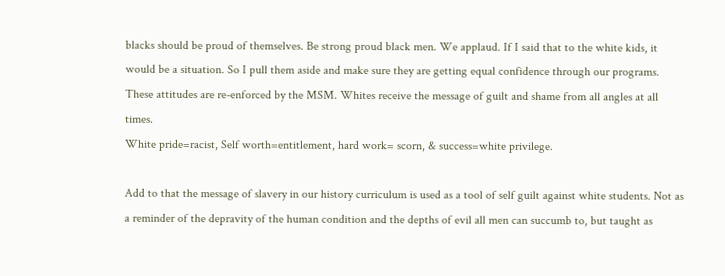blacks should be proud of themselves. Be strong proud black men. We applaud. If I said that to the white kids, it would be a situation. So I pull them aside and make sure they are getting equal confidence through our programs. These attitudes are re-enforced by the MSM. Whites receive the message of guilt and shame from all angles at all times.
White pride=racist, Self worth=entitlement, hard work= scorn, & success=white privilege.

Add to that the message of slavery in our history curriculum is used as a tool of self guilt against white students. Not as a reminder of the depravity of the human condition and the depths of evil all men can succumb to, but taught as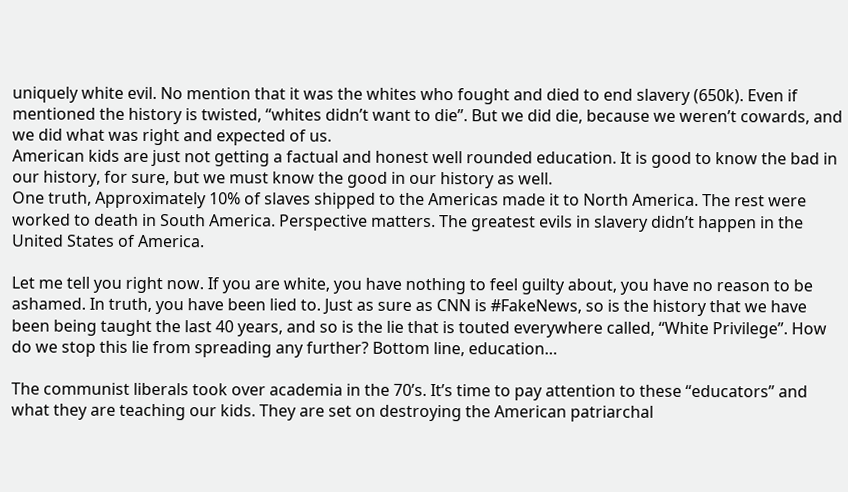uniquely white evil. No mention that it was the whites who fought and died to end slavery (650k). Even if mentioned the history is twisted, “whites didn’t want to die”. But we did die, because we weren’t cowards, and we did what was right and expected of us.
American kids are just not getting a factual and honest well rounded education. It is good to know the bad in our history, for sure, but we must know the good in our history as well.
One truth, Approximately 10% of slaves shipped to the Americas made it to North America. The rest were worked to death in South America. Perspective matters. The greatest evils in slavery didn’t happen in the United States of America.

Let me tell you right now. If you are white, you have nothing to feel guilty about, you have no reason to be ashamed. In truth, you have been lied to. Just as sure as CNN is #FakeNews, so is the history that we have been being taught the last 40 years, and so is the lie that is touted everywhere called, “White Privilege”. How do we stop this lie from spreading any further? Bottom line, education…

The communist liberals took over academia in the 70’s. It’s time to pay attention to these “educators” and what they are teaching our kids. They are set on destroying the American patriarchal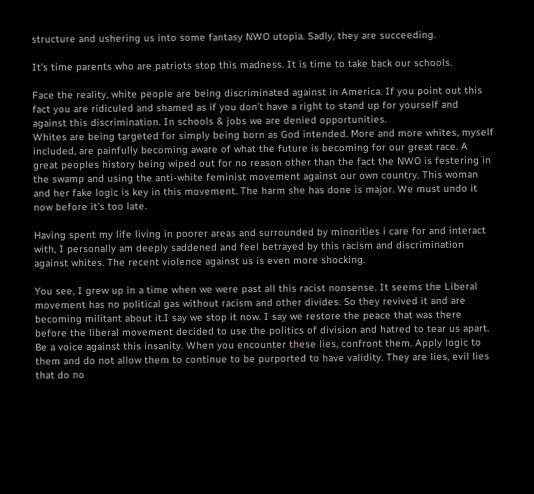structure and ushering us into some fantasy NWO utopia. Sadly, they are succeeding.

It’s time parents who are patriots stop this madness. It is time to take back our schools.

Face the reality, white people are being discriminated against in America. If you point out this fact you are ridiculed and shamed as if you don’t have a right to stand up for yourself and against this discrimination. In schools & jobs we are denied opportunities.
Whites are being targeted for simply being born as God intended. More and more whites, myself included, are painfully becoming aware of what the future is becoming for our great race. A great peoples history being wiped out for no reason other than the fact the NWO is festering in the swamp and using the anti-white feminist movement against our own country. This woman and her fake logic is key in this movement. The harm she has done is major. We must undo it now before it’s too late.

Having spent my life living in poorer areas and surrounded by minorities i care for and interact with, I personally am deeply saddened and feel betrayed by this racism and discrimination against whites. The recent violence against us is even more shocking.

You see, I grew up in a time when we were past all this racist nonsense. It seems the Liberal movement has no political gas without racism and other divides. So they revived it and are becoming militant about it.I say we stop it now. I say we restore the peace that was there before the liberal movement decided to use the politics of division and hatred to tear us apart. Be a voice against this insanity. When you encounter these lies, confront them. Apply logic to them and do not allow them to continue to be purported to have validity. They are lies, evil lies that do no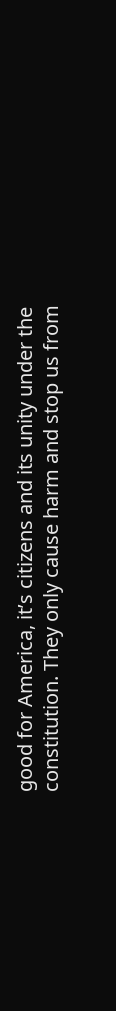good for America, it’s citizens and its unity under the constitution. They only cause harm and stop us from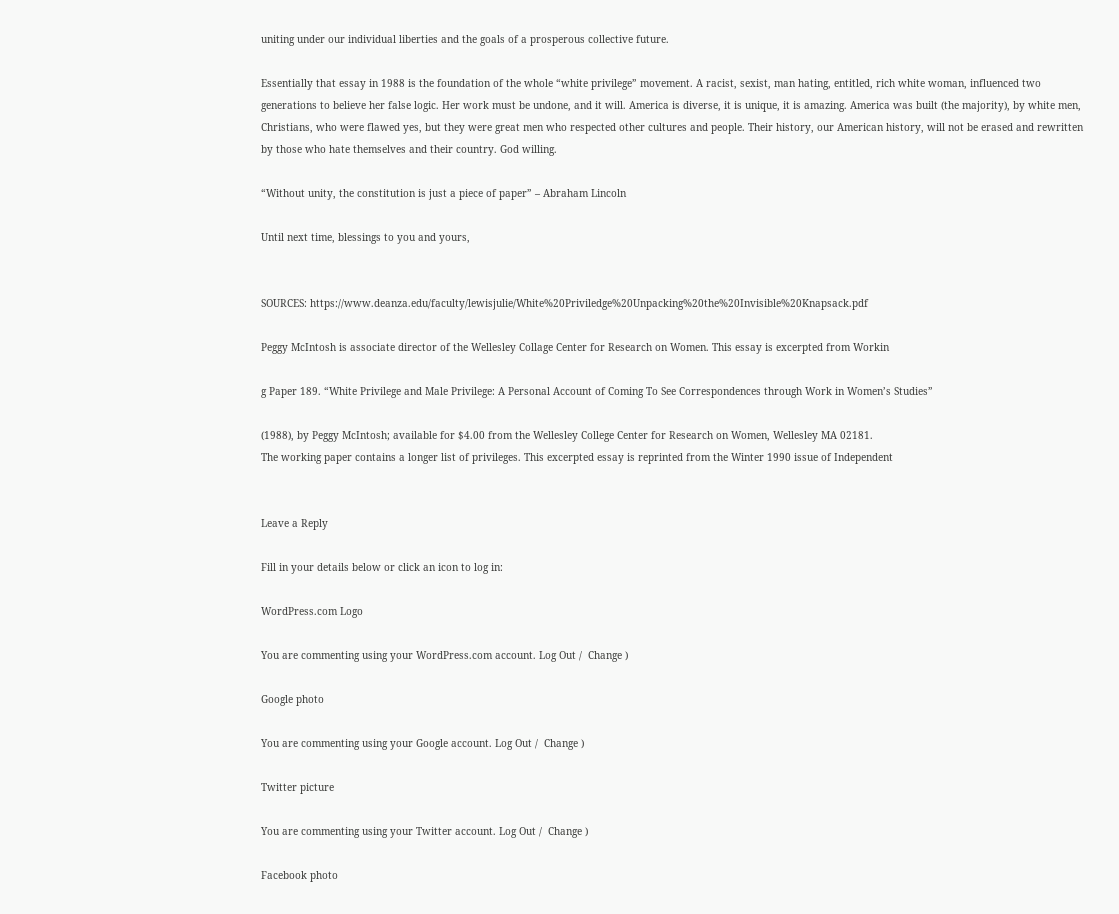uniting under our individual liberties and the goals of a prosperous collective future.

Essentially that essay in 1988 is the foundation of the whole “white privilege” movement. A racist, sexist, man hating, entitled, rich white woman, influenced two generations to believe her false logic. Her work must be undone, and it will. America is diverse, it is unique, it is amazing. America was built (the majority), by white men, Christians, who were flawed yes, but they were great men who respected other cultures and people. Their history, our American history, will not be erased and rewritten by those who hate themselves and their country. God willing.

“Without unity, the constitution is just a piece of paper” – Abraham Lincoln

Until next time, blessings to you and yours,


SOURCES: https://www.deanza.edu/faculty/lewisjulie/White%20Priviledge%20Unpacking%20the%20Invisible%20Knapsack.pdf

Peggy McIntosh is associate director of the Wellesley Collage Center for Research on Women. This essay is excerpted from Workin

g Paper 189. “White Privilege and Male Privilege: A Personal Account of Coming To See Correspondences through Work in Women’s Studies”

(1988), by Peggy McIntosh; available for $4.00 from the Wellesley College Center for Research on Women, Wellesley MA 02181.
The working paper contains a longer list of privileges. This excerpted essay is reprinted from the Winter 1990 issue of Independent


Leave a Reply

Fill in your details below or click an icon to log in:

WordPress.com Logo

You are commenting using your WordPress.com account. Log Out /  Change )

Google photo

You are commenting using your Google account. Log Out /  Change )

Twitter picture

You are commenting using your Twitter account. Log Out /  Change )

Facebook photo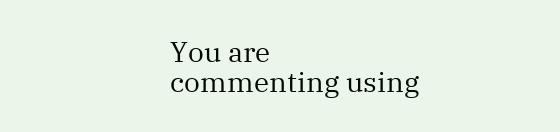You are commenting using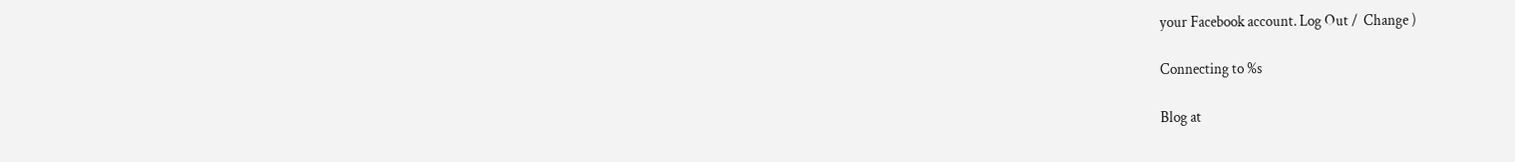your Facebook account. Log Out /  Change )

Connecting to %s

Blog at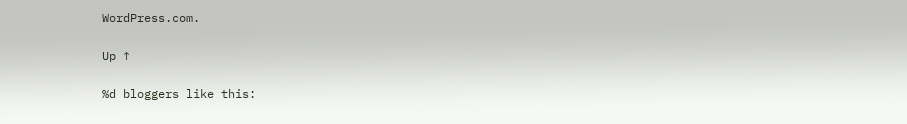WordPress.com.

Up ↑

%d bloggers like this: